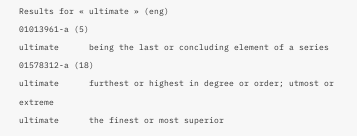Results for « ultimate » (eng)
01013961-a (5)
ultimate      being the last or concluding element of a series
01578312-a (18)
ultimate      furthest or highest in degree or order; utmost or extreme
ultimate      the finest or most superior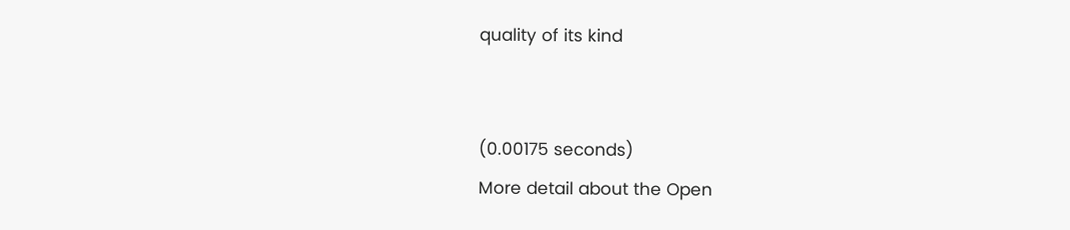quality of its kind


(0.00175 seconds)
More detail about the Open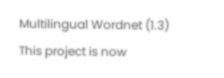Multilingual Wordnet (1.3)
This project is now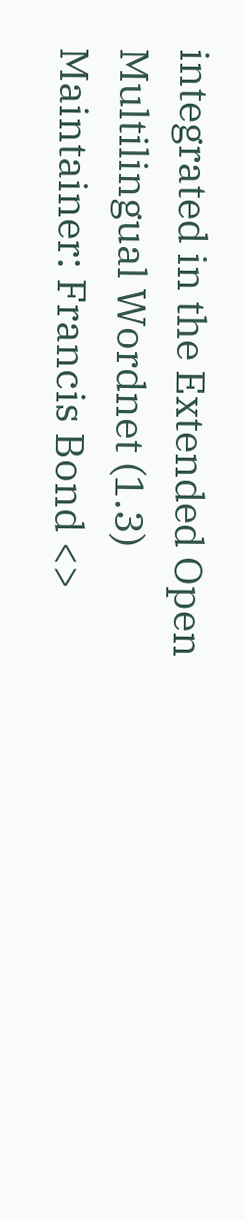integrated in the Extended Open Multilingual Wordnet (1.3)
Maintainer: Francis Bond <>